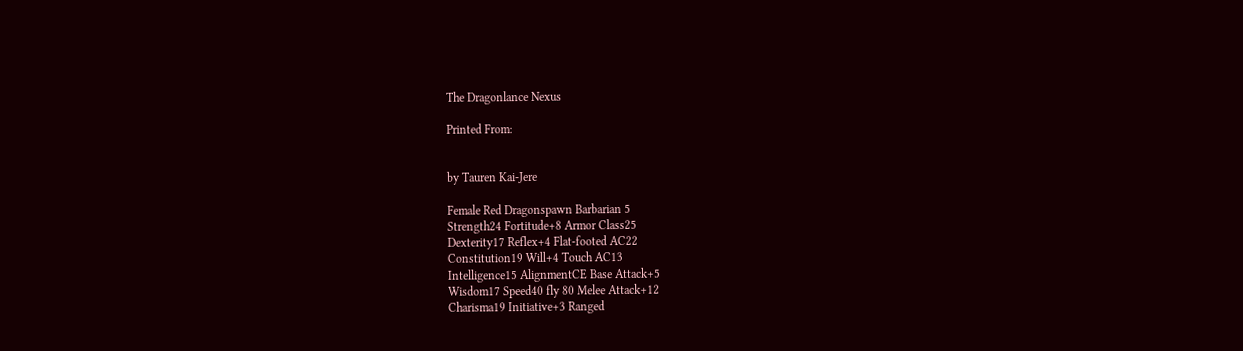The Dragonlance Nexus

Printed From:


by Tauren Kai-Jere

Female Red Dragonspawn Barbarian 5
Strength24 Fortitude+8 Armor Class25
Dexterity17 Reflex+4 Flat-footed AC22
Constitution19 Will+4 Touch AC13
Intelligence15 AlignmentCE Base Attack+5
Wisdom17 Speed40 fly 80 Melee Attack+12
Charisma19 Initiative+3 Ranged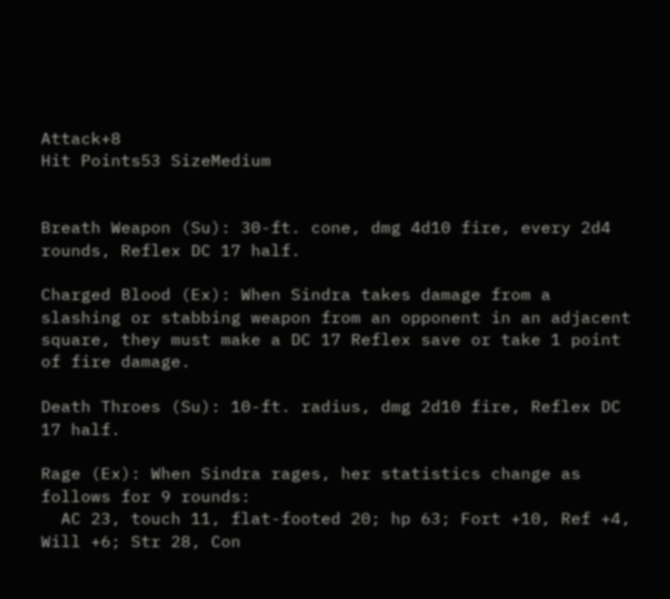Attack+8
Hit Points53 SizeMedium


Breath Weapon (Su): 30-ft. cone, dmg 4d10 fire, every 2d4 rounds, Reflex DC 17 half.

Charged Blood (Ex): When Sindra takes damage from a slashing or stabbing weapon from an opponent in an adjacent square, they must make a DC 17 Reflex save or take 1 point of fire damage.

Death Throes (Su): 10-ft. radius, dmg 2d10 fire, Reflex DC 17 half.

Rage (Ex): When Sindra rages, her statistics change as follows for 9 rounds:
  AC 23, touch 11, flat-footed 20; hp 63; Fort +10, Ref +4, Will +6; Str 28, Con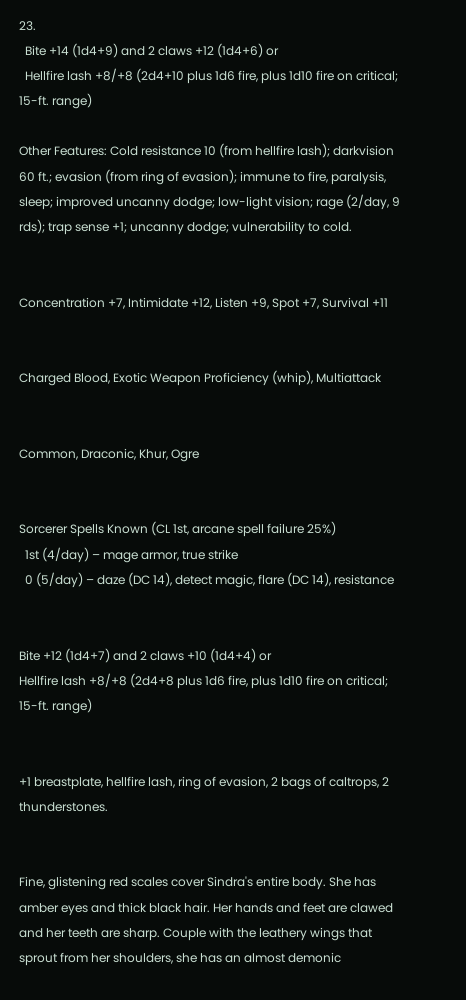23.
  Bite +14 (1d4+9) and 2 claws +12 (1d4+6) or
  Hellfire lash +8/+8 (2d4+10 plus 1d6 fire, plus 1d10 fire on critical; 15-ft. range)

Other Features: Cold resistance 10 (from hellfire lash); darkvision 60 ft.; evasion (from ring of evasion); immune to fire, paralysis, sleep; improved uncanny dodge; low-light vision; rage (2/day, 9 rds); trap sense +1; uncanny dodge; vulnerability to cold.


Concentration +7, Intimidate +12, Listen +9, Spot +7, Survival +11


Charged Blood, Exotic Weapon Proficiency (whip), Multiattack


Common, Draconic, Khur, Ogre


Sorcerer Spells Known (CL 1st, arcane spell failure 25%)
  1st (4/day) – mage armor, true strike
  0 (5/day) – daze (DC 14), detect magic, flare (DC 14), resistance


Bite +12 (1d4+7) and 2 claws +10 (1d4+4) or
Hellfire lash +8/+8 (2d4+8 plus 1d6 fire, plus 1d10 fire on critical; 15-ft. range)


+1 breastplate, hellfire lash, ring of evasion, 2 bags of caltrops, 2 thunderstones.


Fine, glistening red scales cover Sindra's entire body. She has amber eyes and thick black hair. Her hands and feet are clawed and her teeth are sharp. Couple with the leathery wings that sprout from her shoulders, she has an almost demonic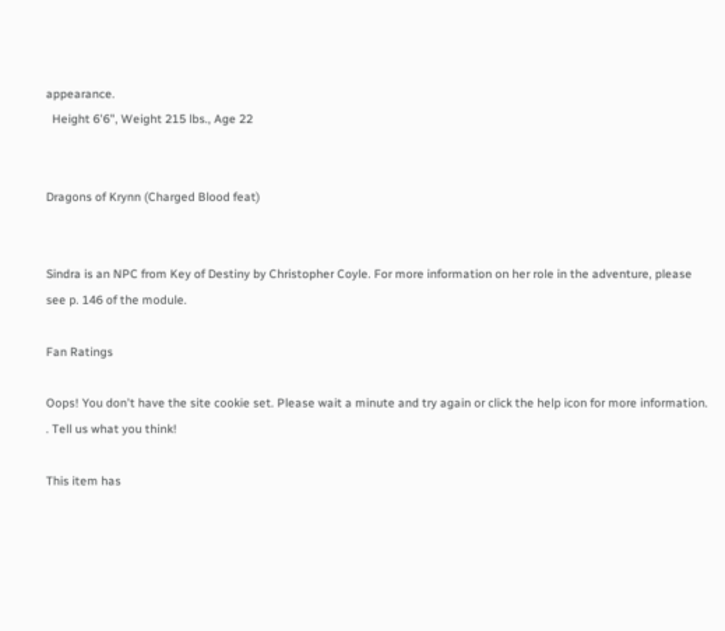appearance.
  Height 6'6", Weight 215 lbs., Age 22


Dragons of Krynn (Charged Blood feat)


Sindra is an NPC from Key of Destiny by Christopher Coyle. For more information on her role in the adventure, please see p. 146 of the module.

Fan Ratings

Oops! You don't have the site cookie set. Please wait a minute and try again or click the help icon for more information.
. Tell us what you think!

This item has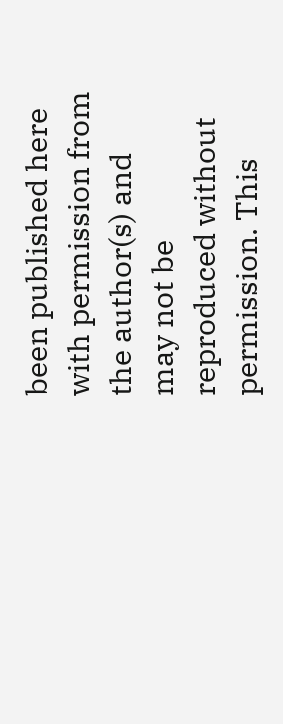been published here with permission from the author(s) and may not be reproduced without permission. This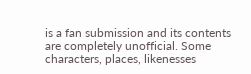is a fan submission and its contents are completely unofficial. Some characters, places, likenesses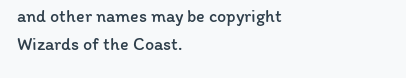and other names may be copyright Wizards of the Coast.